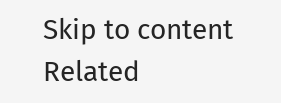Skip to content
Related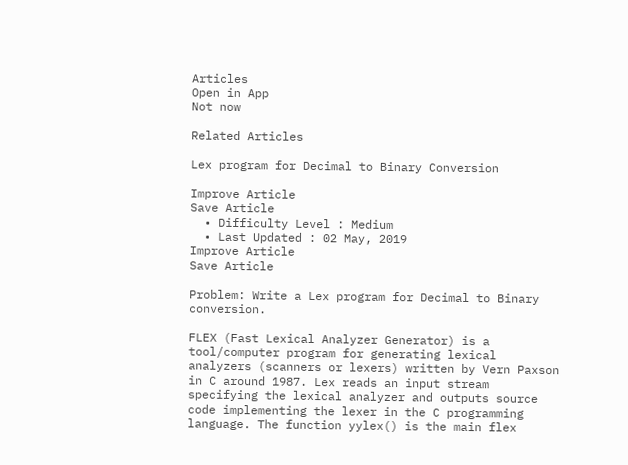Articles
Open in App
Not now

Related Articles

Lex program for Decimal to Binary Conversion

Improve Article
Save Article
  • Difficulty Level : Medium
  • Last Updated : 02 May, 2019
Improve Article
Save Article

Problem: Write a Lex program for Decimal to Binary conversion.

FLEX (Fast Lexical Analyzer Generator) is a tool/computer program for generating lexical analyzers (scanners or lexers) written by Vern Paxson in C around 1987. Lex reads an input stream specifying the lexical analyzer and outputs source code implementing the lexer in the C programming language. The function yylex() is the main flex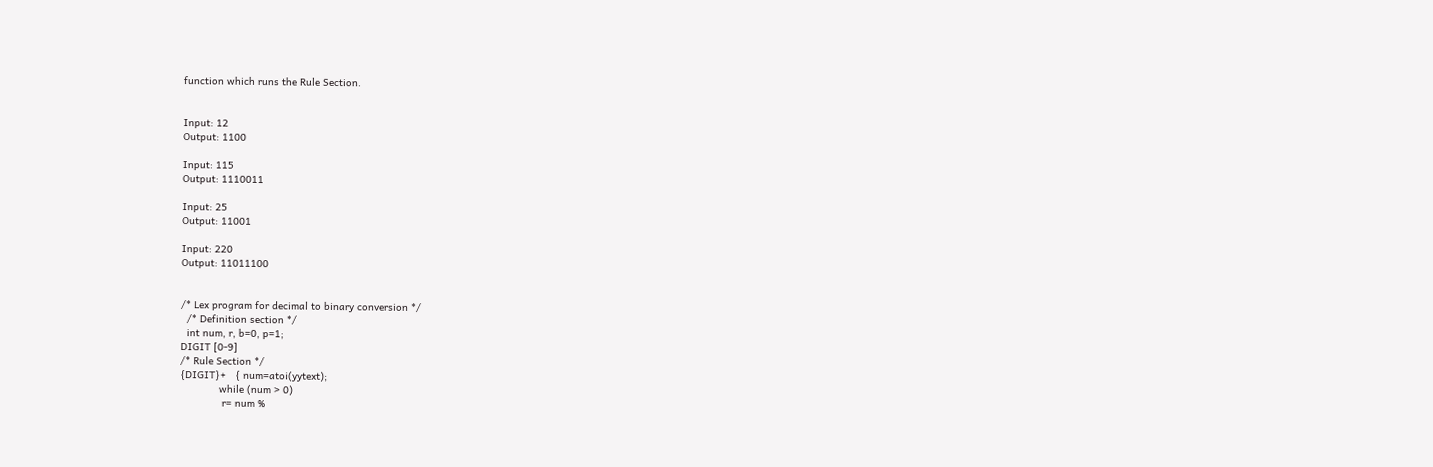function which runs the Rule Section.


Input: 12
Output: 1100

Input: 115
Output: 1110011

Input: 25
Output: 11001

Input: 220
Output: 11011100


/* Lex program for decimal to binary conversion */
  /* Definition section */
  int num, r, b=0, p=1;
DIGIT [0-9]
/* Rule Section */
{DIGIT}+   { num=atoi(yytext);
             while (num > 0)
              r= num %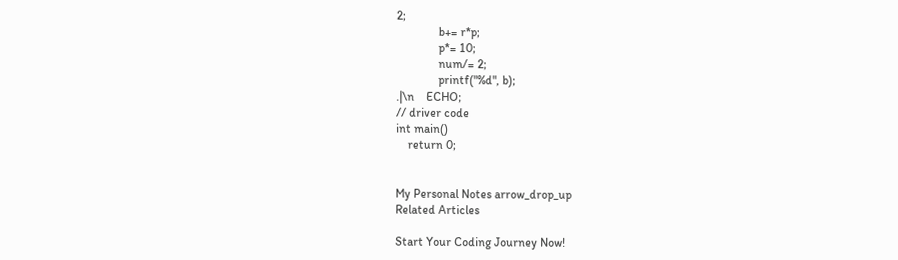2;
              b+= r*p;
              p*= 10;
              num/= 2;
              printf("%d", b);
.|\n    ECHO;
// driver code
int main()
    return 0;


My Personal Notes arrow_drop_up
Related Articles

Start Your Coding Journey Now!